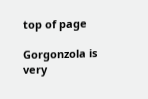top of page

Gorgonzola is very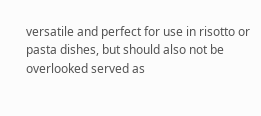versatile and perfect for use in risotto or pasta dishes, but should also not be overlooked served as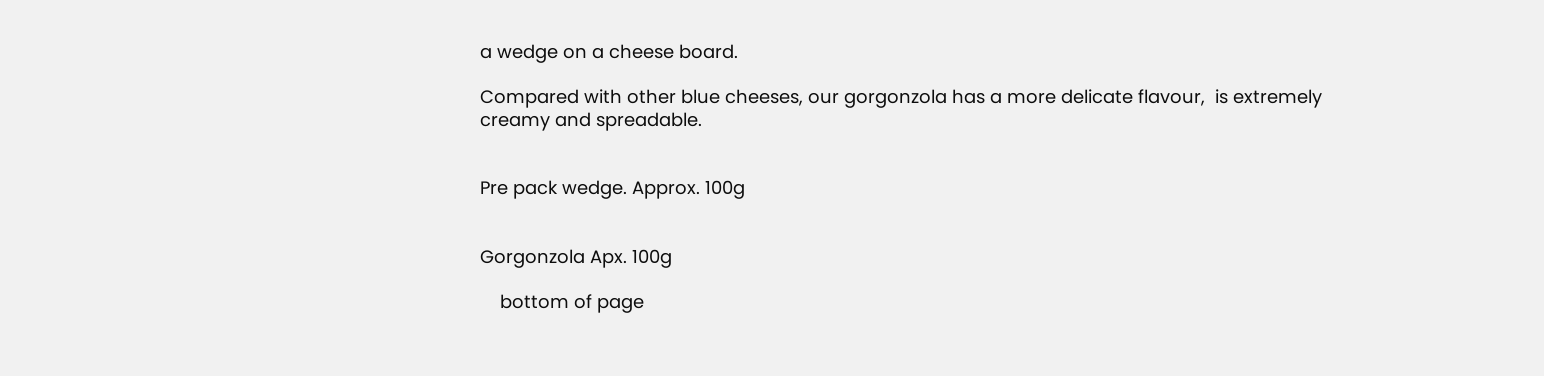a wedge on a cheese board.

Compared with other blue cheeses, our gorgonzola has a more delicate flavour,  is extremely creamy and spreadable.


Pre pack wedge. Approx. 100g


Gorgonzola Apx. 100g

    bottom of page